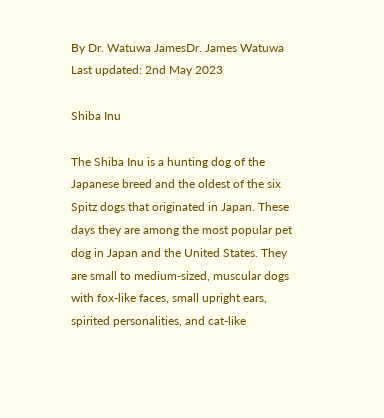By Dr. Watuwa JamesDr. James Watuwa Last updated: 2nd May 2023

Shiba Inu

The Shiba Inu is a hunting dog of the Japanese breed and the oldest of the six Spitz dogs that originated in Japan. These days they are among the most popular pet dog in Japan and the United States. They are small to medium-sized, muscular dogs with fox-like faces, small upright ears, spirited personalities, and cat-like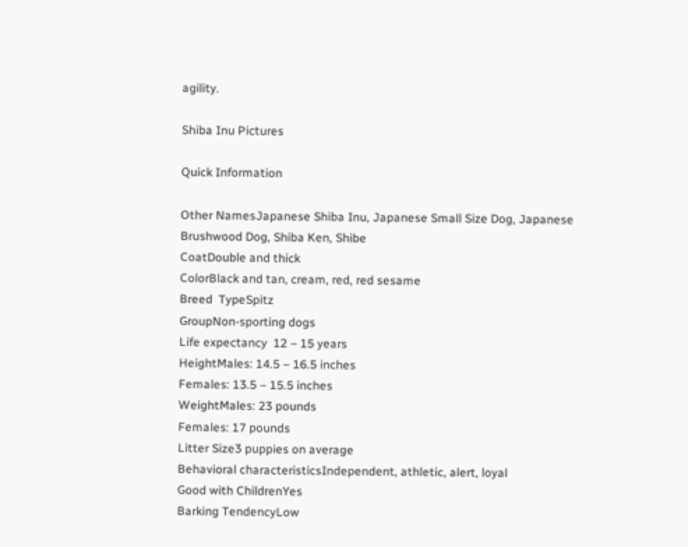agility.

Shiba Inu Pictures

Quick Information

Other NamesJapanese Shiba Inu, Japanese Small Size Dog, Japanese Brushwood Dog, Shiba Ken, Shibe
CoatDouble and thick
ColorBlack and tan, cream, red, red sesame
Breed  TypeSpitz
GroupNon-sporting dogs
Life expectancy  12 – 15 years
HeightMales: 14.5 – 16.5 inches
Females: 13.5 – 15.5 inches
WeightMales: 23 pounds
Females: 17 pounds
Litter Size3 puppies on average
Behavioral characteristicsIndependent, athletic, alert, loyal
Good with ChildrenYes
Barking TendencyLow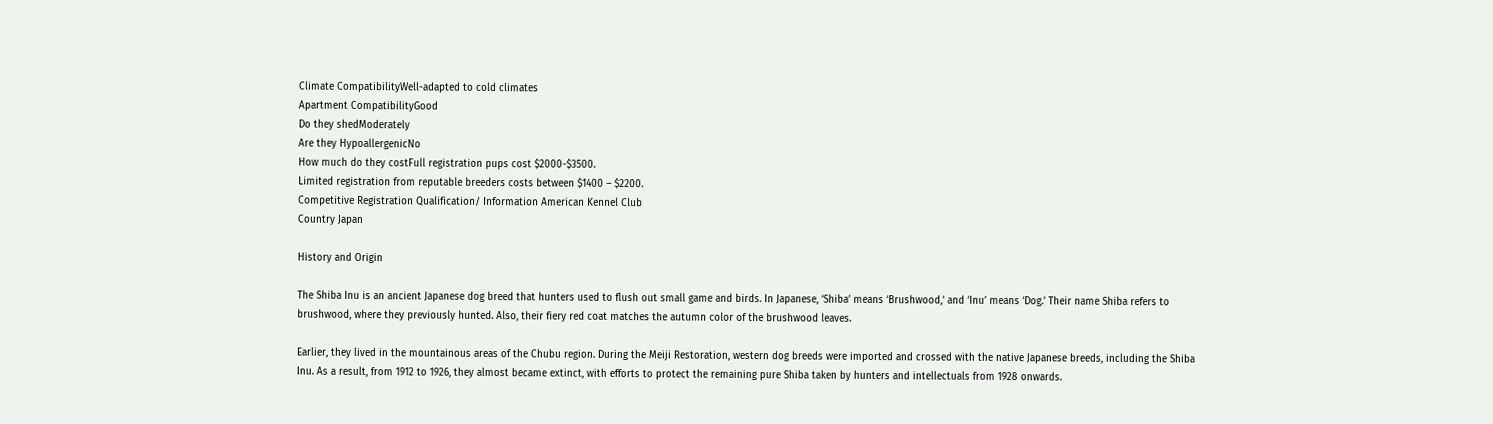Climate CompatibilityWell-adapted to cold climates
Apartment CompatibilityGood
Do they shedModerately
Are they HypoallergenicNo
How much do they costFull registration pups cost $2000-$3500.
Limited registration from reputable breeders costs between $1400 – $2200.
Competitive Registration Qualification/ Information American Kennel Club
Country Japan

History and Origin

The Shiba Inu is an ancient Japanese dog breed that hunters used to flush out small game and birds. In Japanese, ‘Shiba’ means ‘Brushwood,’ and ‘Inu’ means ‘Dog.’ Their name Shiba refers to brushwood, where they previously hunted. Also, their fiery red coat matches the autumn color of the brushwood leaves.

Earlier, they lived in the mountainous areas of the Chubu region. During the Meiji Restoration, western dog breeds were imported and crossed with the native Japanese breeds, including the Shiba Inu. As a result, from 1912 to 1926, they almost became extinct, with efforts to protect the remaining pure Shiba taken by hunters and intellectuals from 1928 onwards.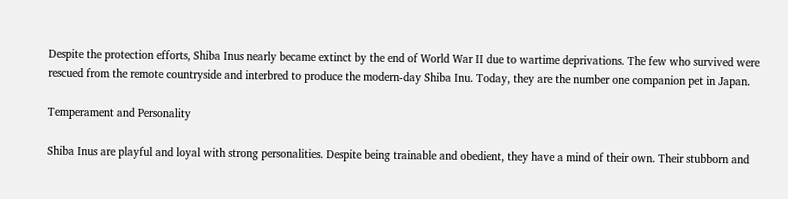Despite the protection efforts, Shiba Inus nearly became extinct by the end of World War II due to wartime deprivations. The few who survived were rescued from the remote countryside and interbred to produce the modern-day Shiba Inu. Today, they are the number one companion pet in Japan.

Temperament and Personality

Shiba Inus are playful and loyal with strong personalities. Despite being trainable and obedient, they have a mind of their own. Their stubborn and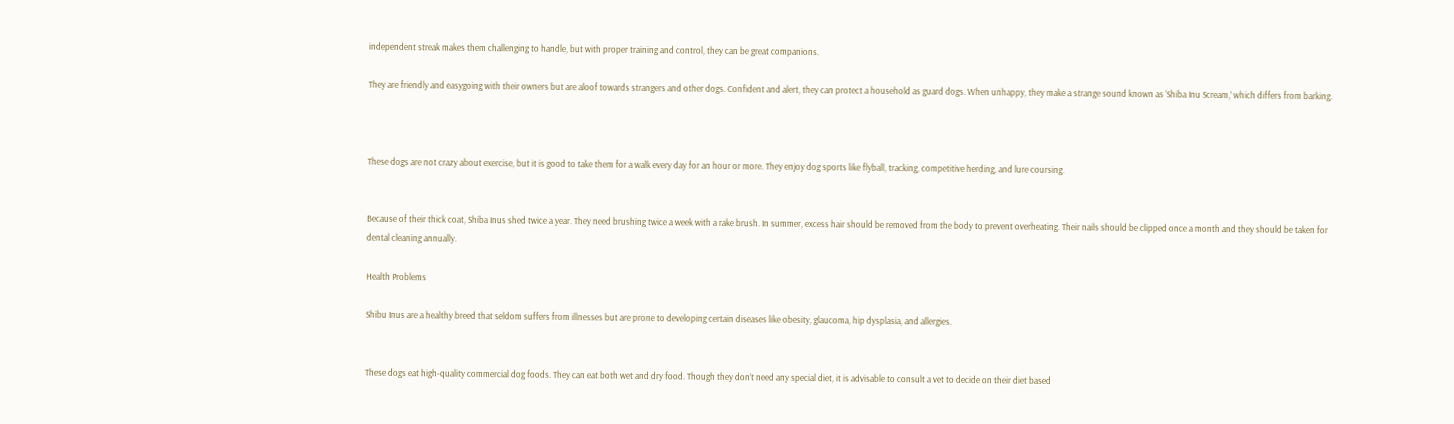independent streak makes them challenging to handle, but with proper training and control, they can be great companions.

They are friendly and easygoing with their owners but are aloof towards strangers and other dogs. Confident and alert, they can protect a household as guard dogs. When unhappy, they make a strange sound known as ‘Shiba Inu Scream,’ which differs from barking.



These dogs are not crazy about exercise, but it is good to take them for a walk every day for an hour or more. They enjoy dog sports like flyball, tracking, competitive herding, and lure coursing.


Because of their thick coat, Shiba Inus shed twice a year. They need brushing twice a week with a rake brush. In summer, excess hair should be removed from the body to prevent overheating. Their nails should be clipped once a month and they should be taken for dental cleaning annually.

Health Problems

Shibu Inus are a healthy breed that seldom suffers from illnesses but are prone to developing certain diseases like obesity, glaucoma, hip dysplasia, and allergies.


These dogs eat high-quality commercial dog foods. They can eat both wet and dry food. Though they don’t need any special diet, it is advisable to consult a vet to decide on their diet based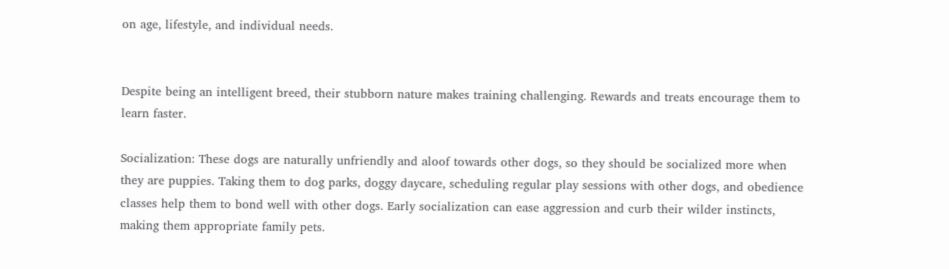on age, lifestyle, and individual needs.


Despite being an intelligent breed, their stubborn nature makes training challenging. Rewards and treats encourage them to learn faster.

Socialization: These dogs are naturally unfriendly and aloof towards other dogs, so they should be socialized more when they are puppies. Taking them to dog parks, doggy daycare, scheduling regular play sessions with other dogs, and obedience classes help them to bond well with other dogs. Early socialization can ease aggression and curb their wilder instincts, making them appropriate family pets.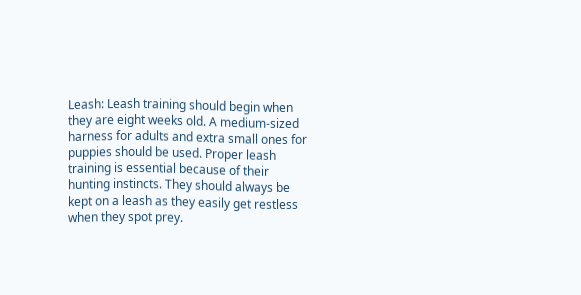Leash: Leash training should begin when they are eight weeks old. A medium-sized harness for adults and extra small ones for puppies should be used. Proper leash training is essential because of their hunting instincts. They should always be kept on a leash as they easily get restless when they spot prey.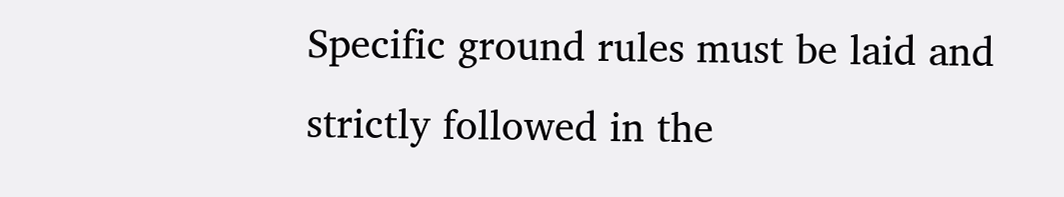Specific ground rules must be laid and strictly followed in the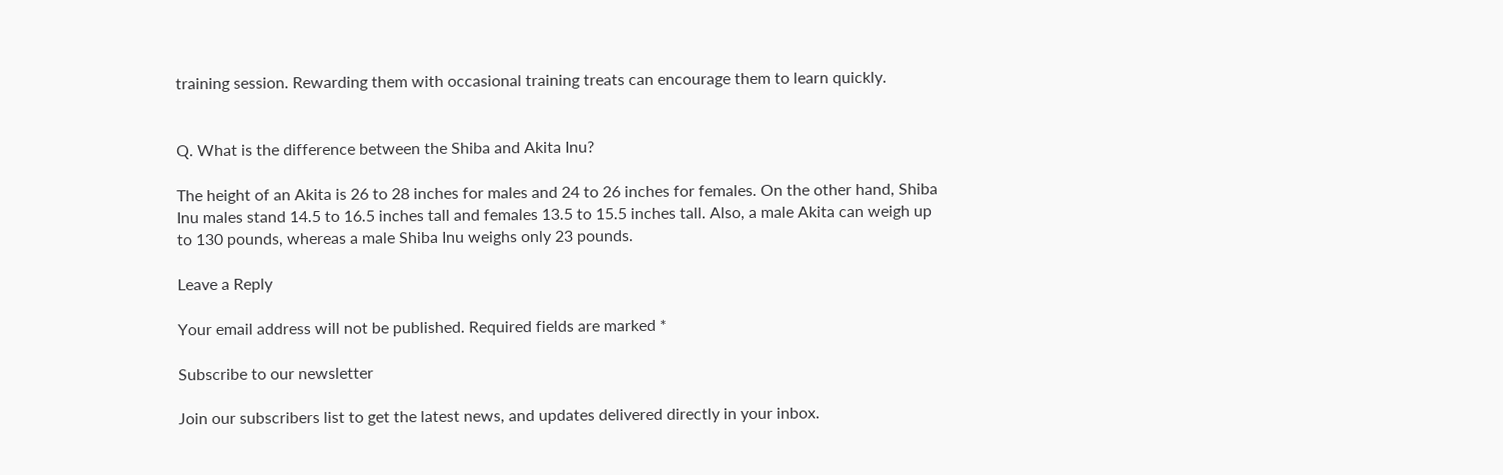training session. Rewarding them with occasional training treats can encourage them to learn quickly.


Q. What is the difference between the Shiba and Akita Inu?

The height of an Akita is 26 to 28 inches for males and 24 to 26 inches for females. On the other hand, Shiba Inu males stand 14.5 to 16.5 inches tall and females 13.5 to 15.5 inches tall. Also, a male Akita can weigh up to 130 pounds, whereas a male Shiba Inu weighs only 23 pounds.

Leave a Reply

Your email address will not be published. Required fields are marked *

Subscribe to our newsletter

Join our subscribers list to get the latest news, and updates delivered directly in your inbox.